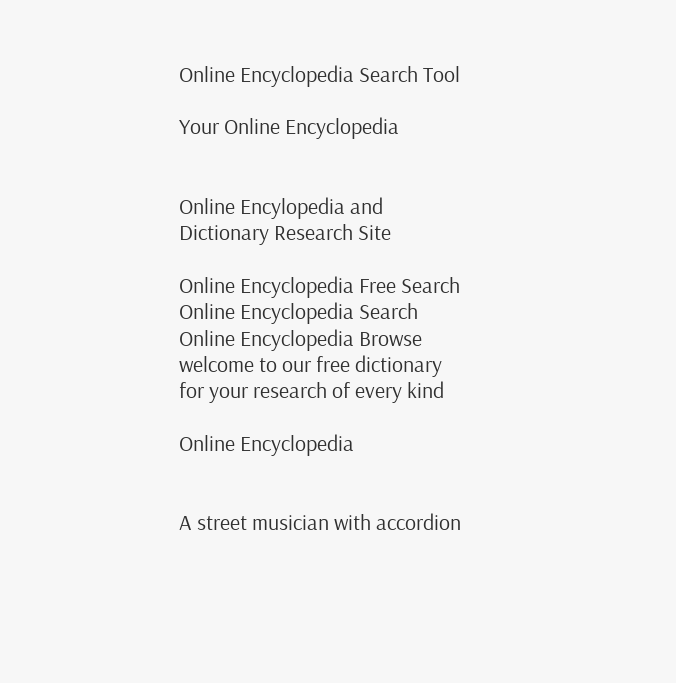Online Encyclopedia Search Tool

Your Online Encyclopedia


Online Encylopedia and Dictionary Research Site

Online Encyclopedia Free Search Online Encyclopedia Search    Online Encyclopedia Browse    welcome to our free dictionary for your research of every kind

Online Encyclopedia


A street musician with accordion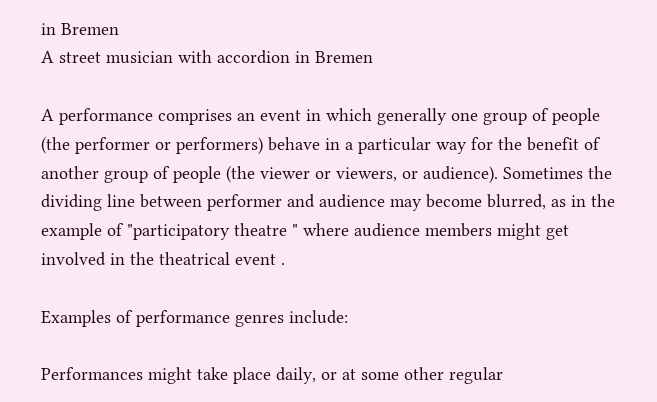in Bremen
A street musician with accordion in Bremen

A performance comprises an event in which generally one group of people (the performer or performers) behave in a particular way for the benefit of another group of people (the viewer or viewers, or audience). Sometimes the dividing line between performer and audience may become blurred, as in the example of "participatory theatre " where audience members might get involved in the theatrical event .

Examples of performance genres include:

Performances might take place daily, or at some other regular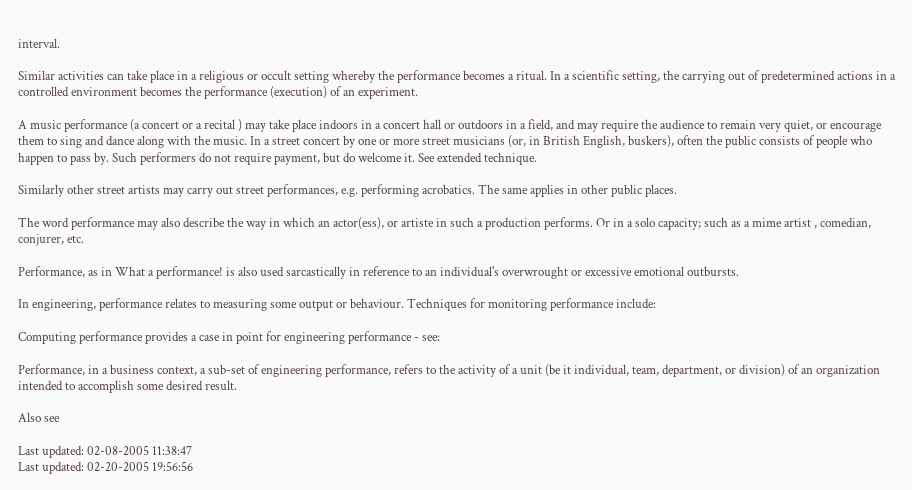interval.

Similar activities can take place in a religious or occult setting whereby the performance becomes a ritual. In a scientific setting, the carrying out of predetermined actions in a controlled environment becomes the performance (execution) of an experiment.

A music performance (a concert or a recital ) may take place indoors in a concert hall or outdoors in a field, and may require the audience to remain very quiet, or encourage them to sing and dance along with the music. In a street concert by one or more street musicians (or, in British English, buskers), often the public consists of people who happen to pass by. Such performers do not require payment, but do welcome it. See extended technique.

Similarly other street artists may carry out street performances, e.g. performing acrobatics. The same applies in other public places.

The word performance may also describe the way in which an actor(ess), or artiste in such a production performs. Or in a solo capacity; such as a mime artist , comedian, conjurer, etc.

Performance, as in What a performance! is also used sarcastically in reference to an individual's overwrought or excessive emotional outbursts.

In engineering, performance relates to measuring some output or behaviour. Techniques for monitoring performance include:

Computing performance provides a case in point for engineering performance - see:

Performance, in a business context, a sub-set of engineering performance, refers to the activity of a unit (be it individual, team, department, or division) of an organization intended to accomplish some desired result.

Also see

Last updated: 02-08-2005 11:38:47
Last updated: 02-20-2005 19:56:56